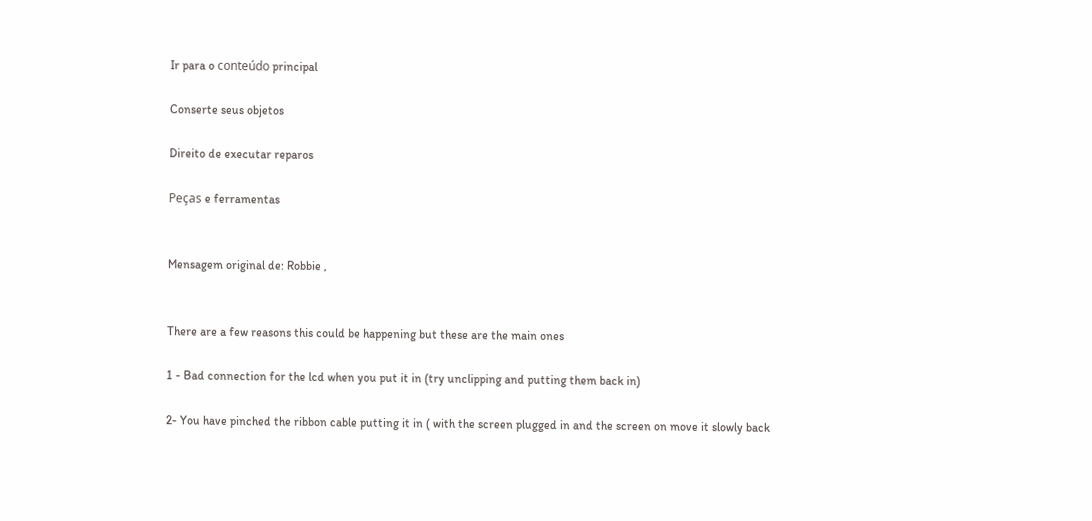Ir para o conteúdo principal

Conserte seus objetos

Direito de executar reparos

Peças e ferramentas


Mensagem original de: Robbie ,


There are a few reasons this could be happening but these are the main ones

1 - Bad connection for the lcd when you put it in (try unclipping and putting them back in)

2- You have pinched the ribbon cable putting it in ( with the screen plugged in and the screen on move it slowly back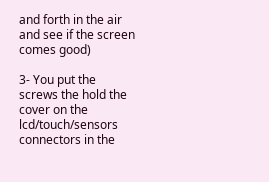and forth in the air and see if the screen comes good)

3- You put the screws the hold the cover on the lcd/touch/sensors connectors in the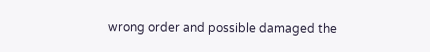wrong order and possible damaged the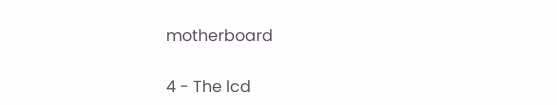motherboard

4 - The lcd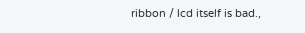ribbon / lcd itself is bad.,